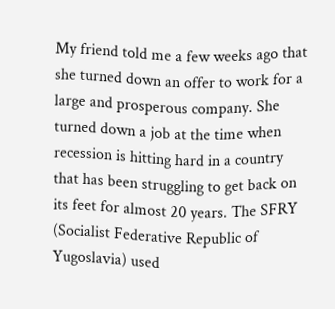My friend told me a few weeks ago that she turned down an offer to work for a large and prosperous company. She turned down a job at the time when recession is hitting hard in a country that has been struggling to get back on its feet for almost 20 years. The SFRY (Socialist Federative Republic of Yugoslavia) used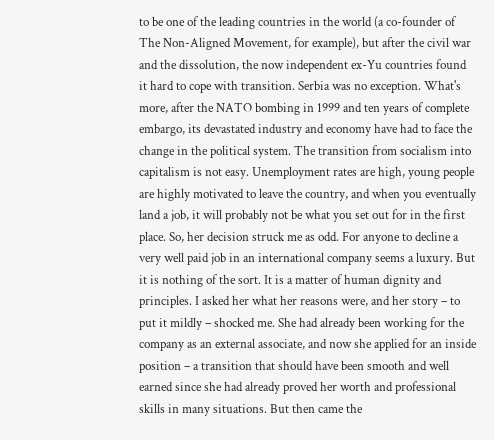to be one of the leading countries in the world (a co-founder of The Non-Aligned Movement, for example), but after the civil war and the dissolution, the now independent ex-Yu countries found it hard to cope with transition. Serbia was no exception. What's more, after the NATO bombing in 1999 and ten years of complete embargo, its devastated industry and economy have had to face the change in the political system. The transition from socialism into capitalism is not easy. Unemployment rates are high, young people are highly motivated to leave the country, and when you eventually land a job, it will probably not be what you set out for in the first place. So, her decision struck me as odd. For anyone to decline a very well paid job in an international company seems a luxury. But it is nothing of the sort. It is a matter of human dignity and principles. I asked her what her reasons were, and her story – to put it mildly – shocked me. She had already been working for the company as an external associate, and now she applied for an inside position – a transition that should have been smooth and well earned since she had already proved her worth and professional skills in many situations. But then came the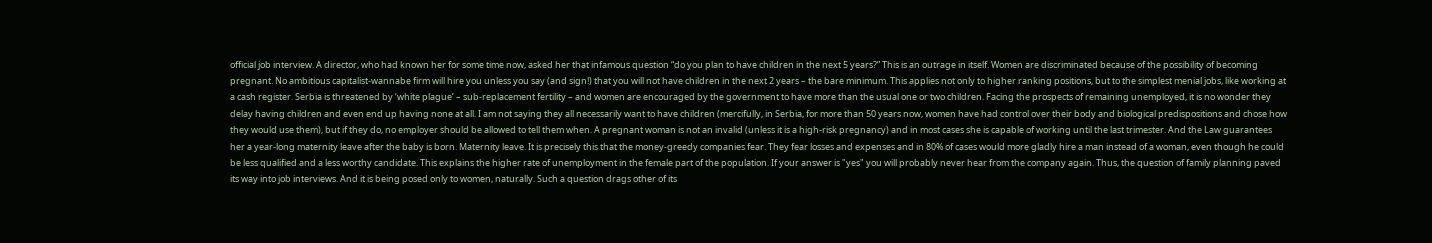official job interview. A director, who had known her for some time now, asked her that infamous question “do you plan to have children in the next 5 years?” This is an outrage in itself. Women are discriminated because of the possibility of becoming pregnant. No ambitious capitalist-wannabe firm will hire you unless you say (and sign!) that you will not have children in the next 2 years – the bare minimum. This applies not only to higher ranking positions, but to the simplest menial jobs, like working at a cash register. Serbia is threatened by ‘white plague’ – sub-replacement fertility – and women are encouraged by the government to have more than the usual one or two children. Facing the prospects of remaining unemployed, it is no wonder they delay having children and even end up having none at all. I am not saying they all necessarily want to have children (mercifully, in Serbia, for more than 50 years now, women have had control over their body and biological predispositions and chose how they would use them), but if they do, no employer should be allowed to tell them when. A pregnant woman is not an invalid (unless it is a high-risk pregnancy) and in most cases she is capable of working until the last trimester. And the Law guarantees her a year-long maternity leave after the baby is born. Maternity leave. It is precisely this that the money-greedy companies fear. They fear losses and expenses and in 80% of cases would more gladly hire a man instead of a woman, even though he could be less qualified and a less worthy candidate. This explains the higher rate of unemployment in the female part of the population. If your answer is "yes" you will probably never hear from the company again. Thus, the question of family planning paved its way into job interviews. And it is being posed only to women, naturally. Such a question drags other of its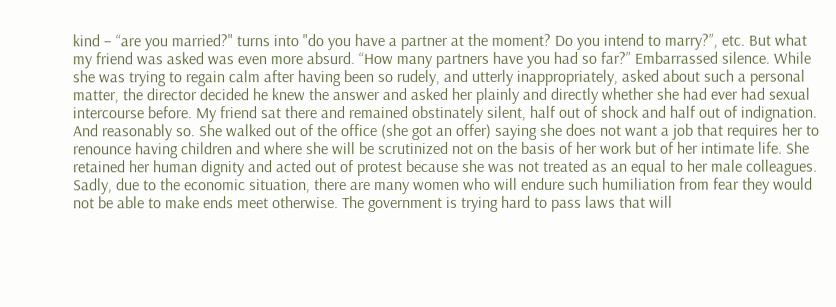kind – “are you married?" turns into "do you have a partner at the moment? Do you intend to marry?”, etc. But what my friend was asked was even more absurd. “How many partners have you had so far?” Embarrassed silence. While she was trying to regain calm after having been so rudely, and utterly inappropriately, asked about such a personal matter, the director decided he knew the answer and asked her plainly and directly whether she had ever had sexual intercourse before. My friend sat there and remained obstinately silent, half out of shock and half out of indignation. And reasonably so. She walked out of the office (she got an offer) saying she does not want a job that requires her to renounce having children and where she will be scrutinized not on the basis of her work but of her intimate life. She retained her human dignity and acted out of protest because she was not treated as an equal to her male colleagues. Sadly, due to the economic situation, there are many women who will endure such humiliation from fear they would not be able to make ends meet otherwise. The government is trying hard to pass laws that will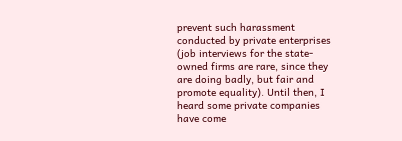prevent such harassment conducted by private enterprises (job interviews for the state-owned firms are rare, since they are doing badly, but fair and promote equality). Until then, I heard some private companies have come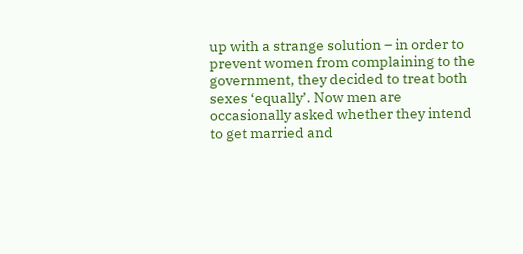up with a strange solution – in order to prevent women from complaining to the government, they decided to treat both sexes ‘equally’. Now men are occasionally asked whether they intend to get married and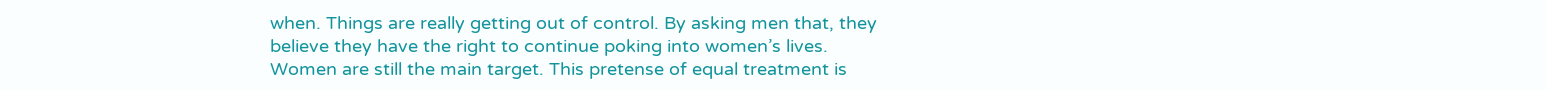when. Things are really getting out of control. By asking men that, they believe they have the right to continue poking into women’s lives. Women are still the main target. This pretense of equal treatment is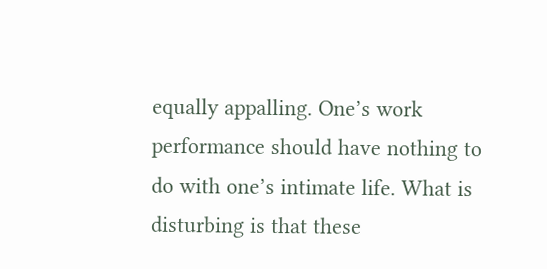equally appalling. One’s work performance should have nothing to do with one’s intimate life. What is disturbing is that these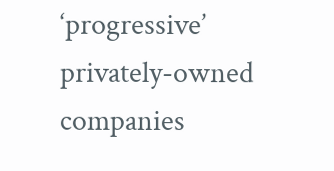‘progressive’ privately-owned companies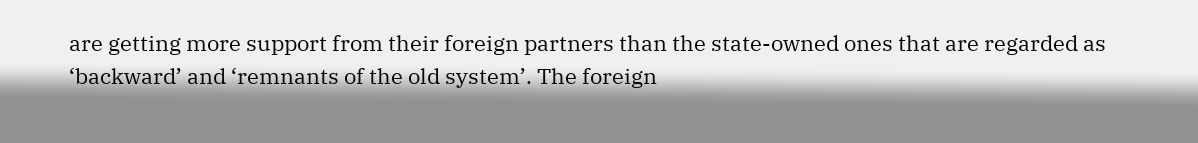are getting more support from their foreign partners than the state-owned ones that are regarded as ‘backward’ and ‘remnants of the old system’. The foreign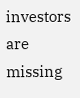investors are missing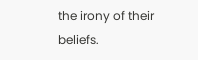the irony of their beliefs.